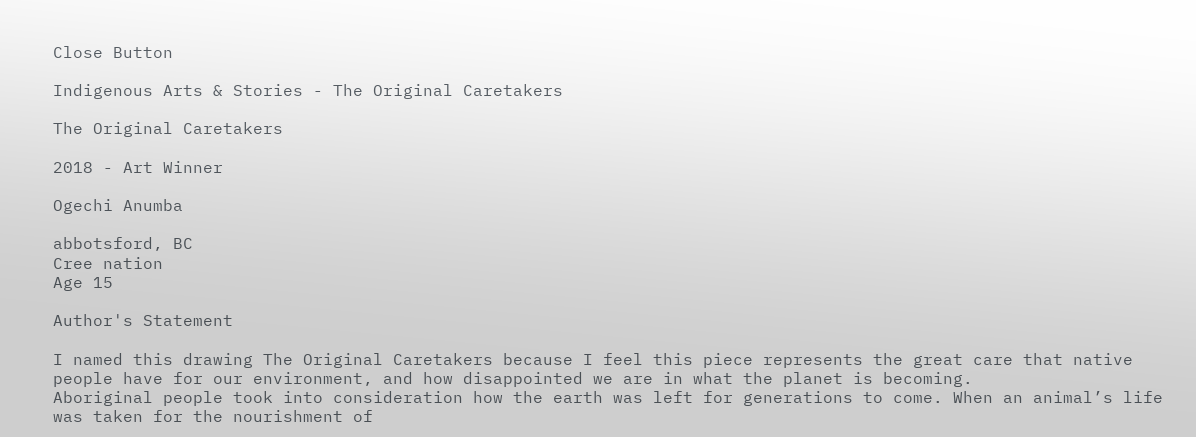Close Button

Indigenous Arts & Stories - The Original Caretakers

The Original Caretakers

2018 - Art Winner

Ogechi Anumba

abbotsford, BC
Cree nation
Age 15

Author's Statement

I named this drawing The Original Caretakers because I feel this piece represents the great care that native people have for our environment, and how disappointed we are in what the planet is becoming.
Aboriginal people took into consideration how the earth was left for generations to come. When an animal’s life was taken for the nourishment of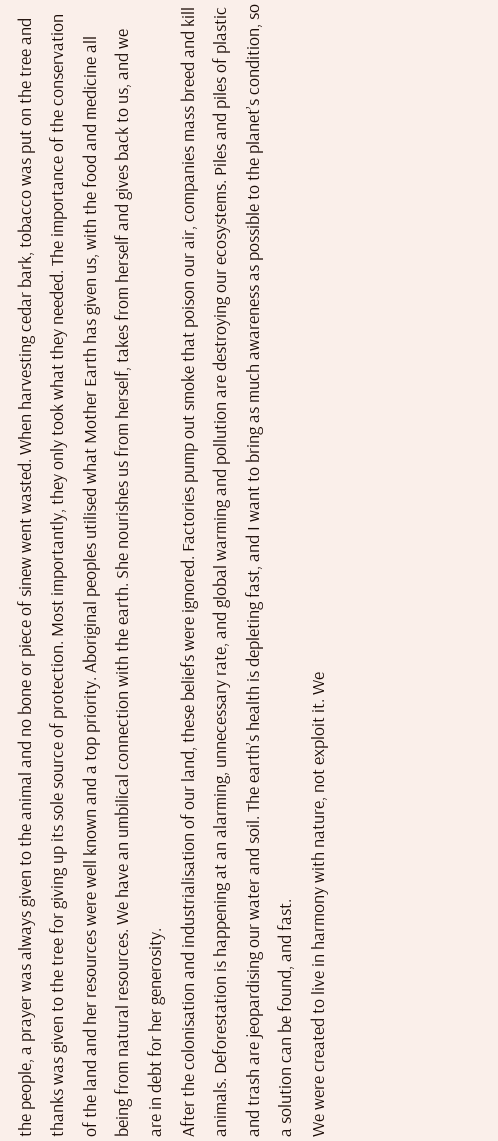the people, a prayer was always given to the animal and no bone or piece of sinew went wasted. When harvesting cedar bark, tobacco was put on the tree and thanks was given to the tree for giving up its sole source of protection. Most importantly, they only took what they needed. The importance of the conservation of the land and her resources were well known and a top priority. Aboriginal peoples utilised what Mother Earth has given us, with the food and medicine all being from natural resources. We have an umbilical connection with the earth. She nourishes us from herself, takes from herself and gives back to us, and we are in debt for her generosity.
After the colonisation and industrialisation of our land, these beliefs were ignored. Factories pump out smoke that poison our air, companies mass breed and kill animals. Deforestation is happening at an alarming, unnecessary rate, and global warming and pollution are destroying our ecosystems. Piles and piles of plastic and trash are jeopardising our water and soil. The earth’s health is depleting fast, and I want to bring as much awareness as possible to the planet’s condition, so a solution can be found, and fast.
We were created to live in harmony with nature, not exploit it. We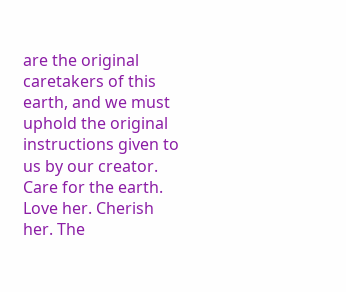are the original caretakers of this earth, and we must uphold the original instructions given to us by our creator. Care for the earth. Love her. Cherish her. The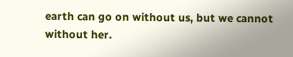earth can go on without us, but we cannot without her.